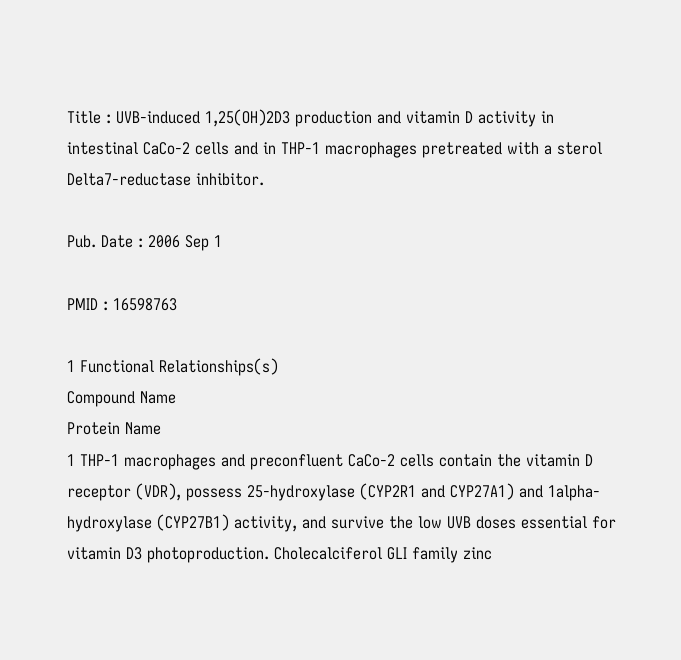Title : UVB-induced 1,25(OH)2D3 production and vitamin D activity in intestinal CaCo-2 cells and in THP-1 macrophages pretreated with a sterol Delta7-reductase inhibitor.

Pub. Date : 2006 Sep 1

PMID : 16598763

1 Functional Relationships(s)
Compound Name
Protein Name
1 THP-1 macrophages and preconfluent CaCo-2 cells contain the vitamin D receptor (VDR), possess 25-hydroxylase (CYP2R1 and CYP27A1) and 1alpha-hydroxylase (CYP27B1) activity, and survive the low UVB doses essential for vitamin D3 photoproduction. Cholecalciferol GLI family zinc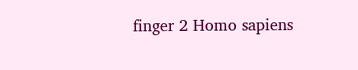finger 2 Homo sapiens